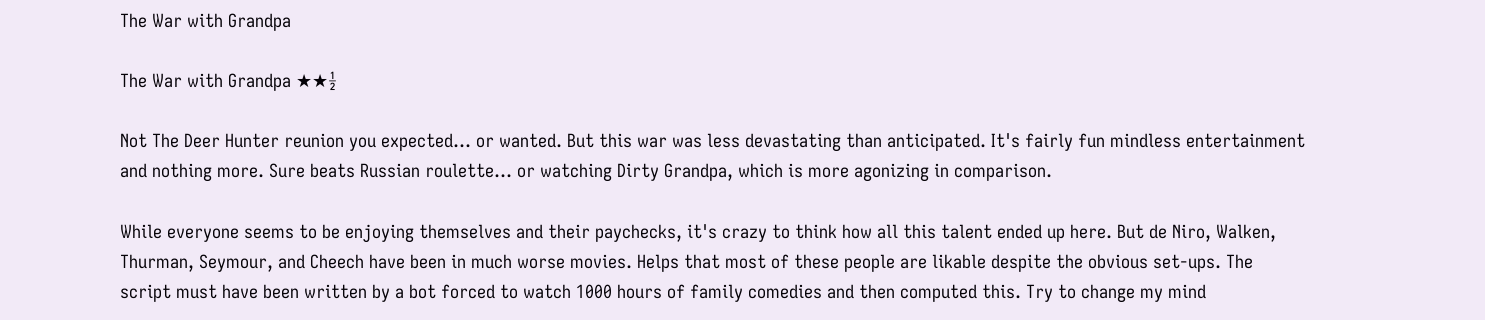The War with Grandpa

The War with Grandpa ★★½

Not The Deer Hunter reunion you expected... or wanted. But this war was less devastating than anticipated. It's fairly fun mindless entertainment and nothing more. Sure beats Russian roulette... or watching Dirty Grandpa, which is more agonizing in comparison.

While everyone seems to be enjoying themselves and their paychecks, it's crazy to think how all this talent ended up here. But de Niro, Walken, Thurman, Seymour, and Cheech have been in much worse movies. Helps that most of these people are likable despite the obvious set-ups. The script must have been written by a bot forced to watch 1000 hours of family comedies and then computed this. Try to change my mind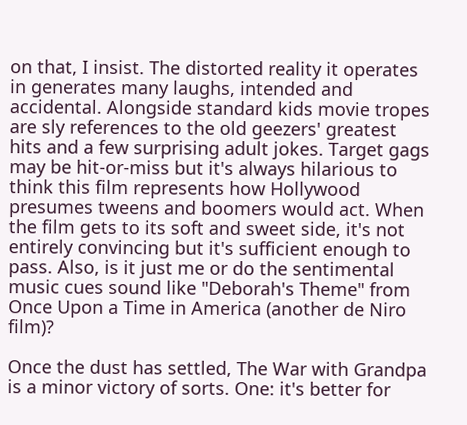on that, I insist. The distorted reality it operates in generates many laughs, intended and accidental. Alongside standard kids movie tropes are sly references to the old geezers' greatest hits and a few surprising adult jokes. Target gags may be hit-or-miss but it's always hilarious to think this film represents how Hollywood presumes tweens and boomers would act. When the film gets to its soft and sweet side, it's not entirely convincing but it's sufficient enough to pass. Also, is it just me or do the sentimental music cues sound like "Deborah's Theme" from Once Upon a Time in America (another de Niro film)?

Once the dust has settled, The War with Grandpa is a minor victory of sorts. One: it's better for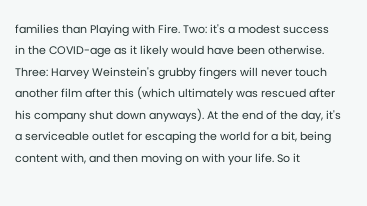families than Playing with Fire. Two: it's a modest success in the COVID-age as it likely would have been otherwise. Three: Harvey Weinstein's grubby fingers will never touch another film after this (which ultimately was rescued after his company shut down anyways). At the end of the day, it's a serviceable outlet for escaping the world for a bit, being content with, and then moving on with your life. So it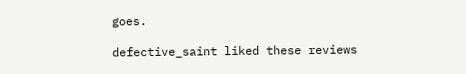goes.

defective_saint liked these reviews